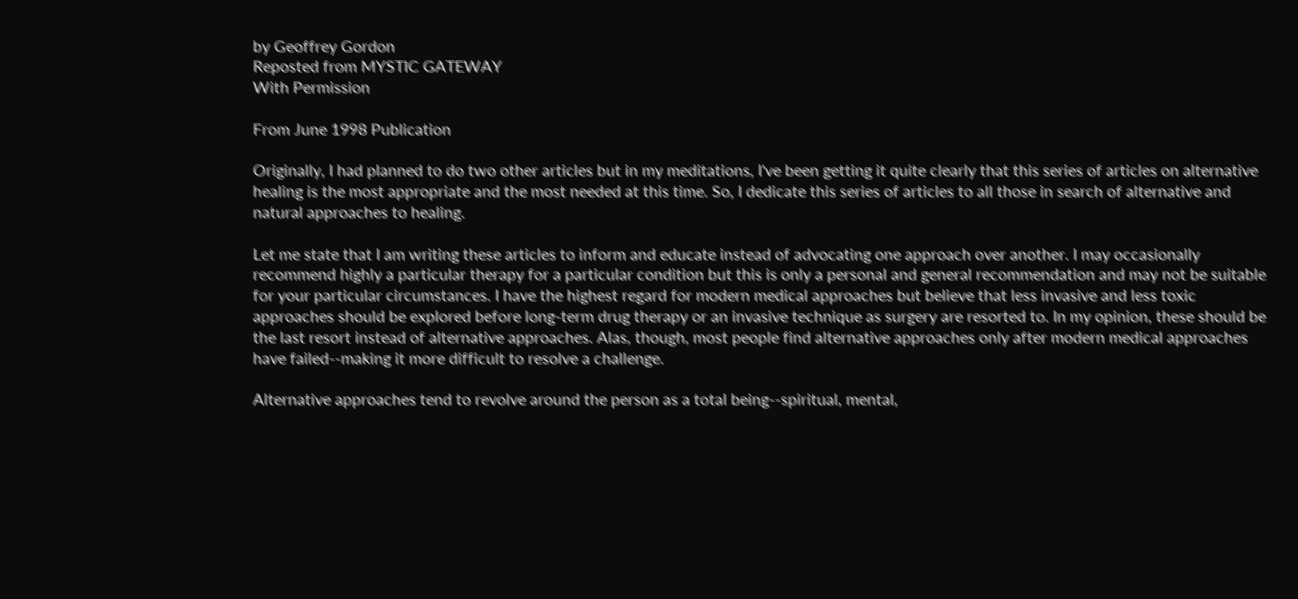by Geoffrey Gordon
Reposted from MYSTIC GATEWAY
With Permission

From June 1998 Publication

Originally, I had planned to do two other articles but in my meditations, I've been getting it quite clearly that this series of articles on alternative healing is the most appropriate and the most needed at this time. So, I dedicate this series of articles to all those in search of alternative and natural approaches to healing.

Let me state that I am writing these articles to inform and educate instead of advocating one approach over another. I may occasionally recommend highly a particular therapy for a particular condition but this is only a personal and general recommendation and may not be suitable for your particular circumstances. I have the highest regard for modern medical approaches but believe that less invasive and less toxic approaches should be explored before long-term drug therapy or an invasive technique as surgery are resorted to. In my opinion, these should be the last resort instead of alternative approaches. Alas, though, most people find alternative approaches only after modern medical approaches have failed--making it more difficult to resolve a challenge.

Alternative approaches tend to revolve around the person as a total being--spiritual, mental,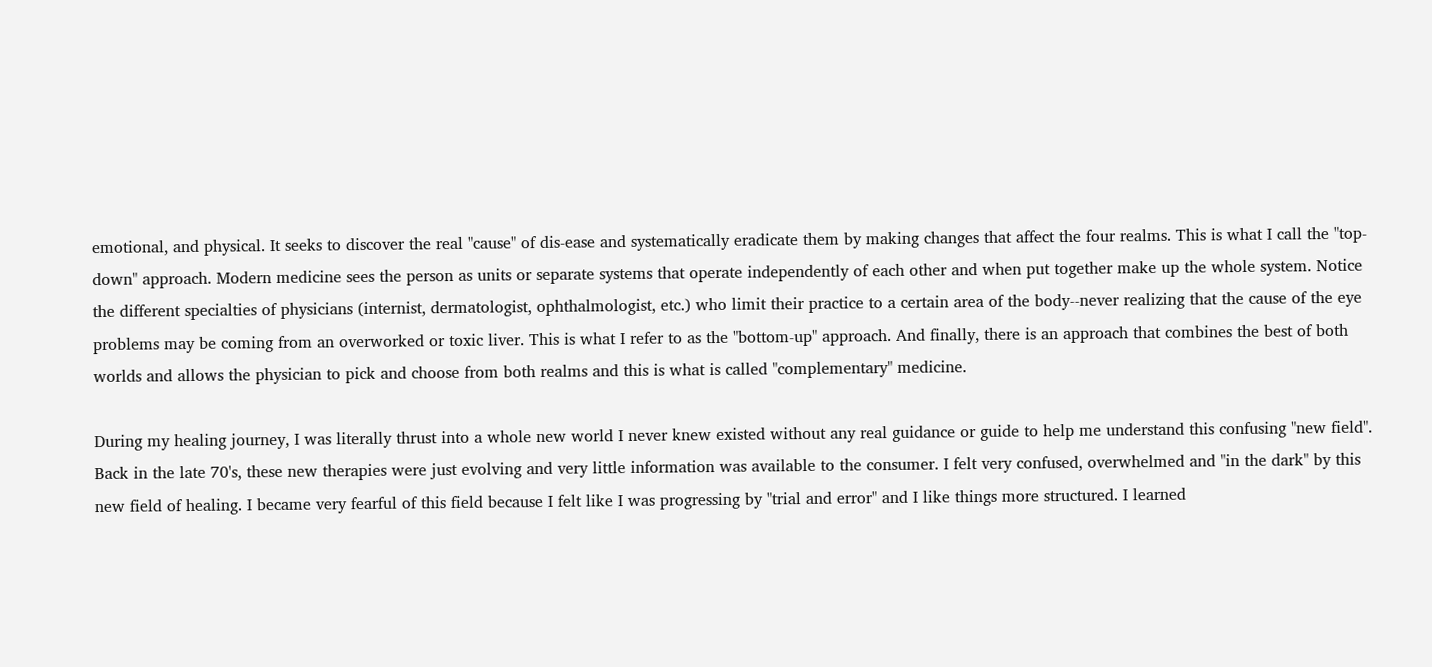emotional, and physical. It seeks to discover the real "cause" of dis-ease and systematically eradicate them by making changes that affect the four realms. This is what I call the "top-down" approach. Modern medicine sees the person as units or separate systems that operate independently of each other and when put together make up the whole system. Notice the different specialties of physicians (internist, dermatologist, ophthalmologist, etc.) who limit their practice to a certain area of the body--never realizing that the cause of the eye problems may be coming from an overworked or toxic liver. This is what I refer to as the "bottom-up" approach. And finally, there is an approach that combines the best of both worlds and allows the physician to pick and choose from both realms and this is what is called "complementary" medicine.

During my healing journey, I was literally thrust into a whole new world I never knew existed without any real guidance or guide to help me understand this confusing "new field". Back in the late 70's, these new therapies were just evolving and very little information was available to the consumer. I felt very confused, overwhelmed and "in the dark" by this new field of healing. I became very fearful of this field because I felt like I was progressing by "trial and error" and I like things more structured. I learned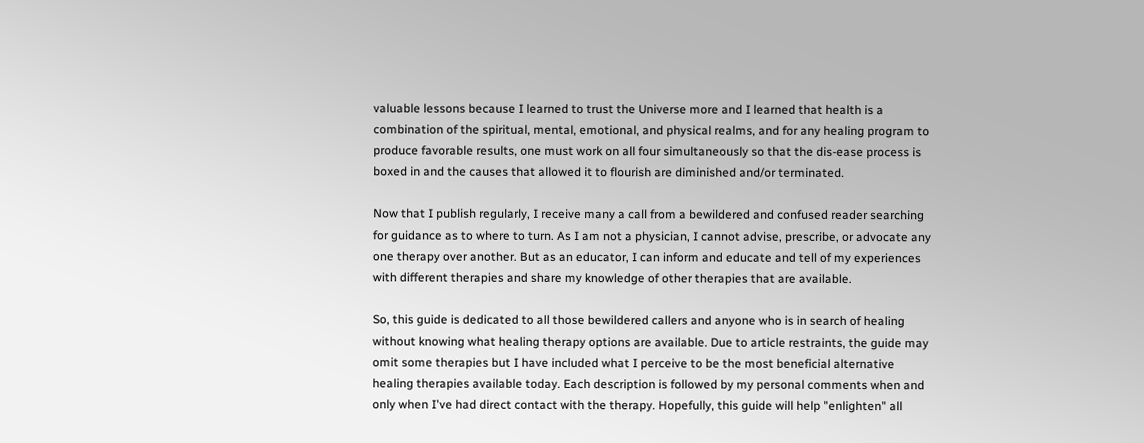valuable lessons because I learned to trust the Universe more and I learned that health is a combination of the spiritual, mental, emotional, and physical realms, and for any healing program to produce favorable results, one must work on all four simultaneously so that the dis-ease process is boxed in and the causes that allowed it to flourish are diminished and/or terminated.

Now that I publish regularly, I receive many a call from a bewildered and confused reader searching for guidance as to where to turn. As I am not a physician, I cannot advise, prescribe, or advocate any one therapy over another. But as an educator, I can inform and educate and tell of my experiences with different therapies and share my knowledge of other therapies that are available.

So, this guide is dedicated to all those bewildered callers and anyone who is in search of healing without knowing what healing therapy options are available. Due to article restraints, the guide may omit some therapies but I have included what I perceive to be the most beneficial alternative healing therapies available today. Each description is followed by my personal comments when and only when I've had direct contact with the therapy. Hopefully, this guide will help "enlighten" all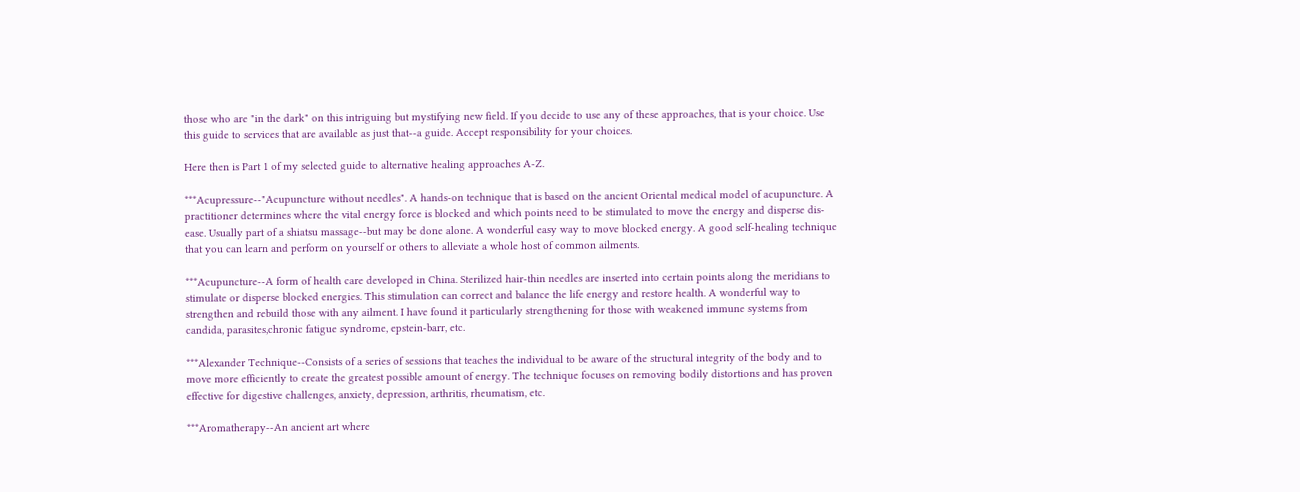those who are "in the dark" on this intriguing but mystifying new field. If you decide to use any of these approaches, that is your choice. Use this guide to services that are available as just that--a guide. Accept responsibility for your choices.

Here then is Part 1 of my selected guide to alternative healing approaches A-Z.

***Acupressure--"Acupuncture without needles". A hands-on technique that is based on the ancient Oriental medical model of acupuncture. A practitioner determines where the vital energy force is blocked and which points need to be stimulated to move the energy and disperse dis-ease. Usually part of a shiatsu massage--but may be done alone. A wonderful easy way to move blocked energy. A good self-healing technique that you can learn and perform on yourself or others to alleviate a whole host of common ailments.

***Acupuncture--A form of health care developed in China. Sterilized hair-thin needles are inserted into certain points along the meridians to stimulate or disperse blocked energies. This stimulation can correct and balance the life energy and restore health. A wonderful way to strengthen and rebuild those with any ailment. I have found it particularly strengthening for those with weakened immune systems from candida, parasites,chronic fatigue syndrome, epstein-barr, etc.

***Alexander Technique--Consists of a series of sessions that teaches the individual to be aware of the structural integrity of the body and to move more efficiently to create the greatest possible amount of energy. The technique focuses on removing bodily distortions and has proven effective for digestive challenges, anxiety, depression, arthritis, rheumatism, etc.

***Aromatherapy--An ancient art where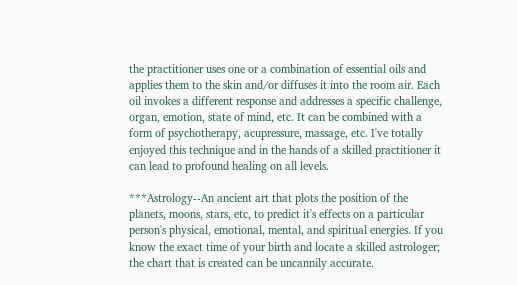the practitioner uses one or a combination of essential oils and applies them to the skin and/or diffuses it into the room air. Each oil invokes a different response and addresses a specific challenge, organ, emotion, state of mind, etc. It can be combined with a form of psychotherapy, acupressure, massage, etc. I've totally enjoyed this technique and in the hands of a skilled practitioner it can lead to profound healing on all levels.

***Astrology--An ancient art that plots the position of the planets, moons, stars, etc, to predict it's effects on a particular person's physical, emotional, mental, and spiritual energies. If you know the exact time of your birth and locate a skilled astrologer; the chart that is created can be uncannily accurate.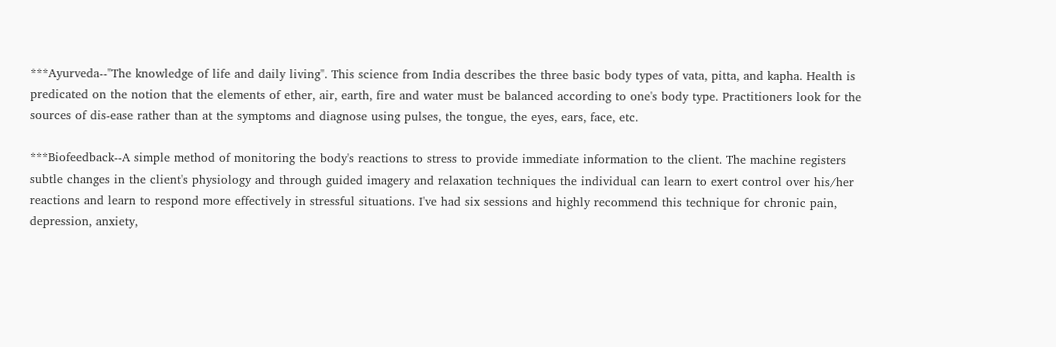***Ayurveda--"The knowledge of life and daily living". This science from India describes the three basic body types of vata, pitta, and kapha. Health is predicated on the notion that the elements of ether, air, earth, fire and water must be balanced according to one's body type. Practitioners look for the sources of dis-ease rather than at the symptoms and diagnose using pulses, the tongue, the eyes, ears, face, etc.

***Biofeedback--A simple method of monitoring the body's reactions to stress to provide immediate information to the client. The machine registers subtle changes in the client's physiology and through guided imagery and relaxation techniques the individual can learn to exert control over his/her reactions and learn to respond more effectively in stressful situations. I've had six sessions and highly recommend this technique for chronic pain, depression, anxiety,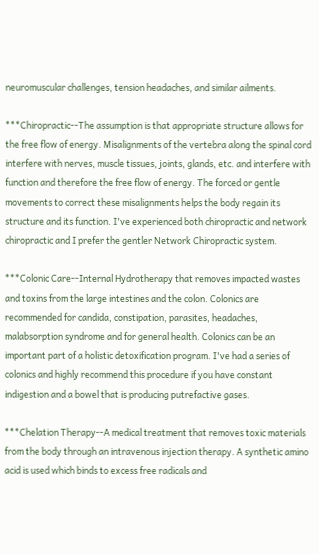neuromuscular challenges, tension headaches, and similar ailments.

***Chiropractic--The assumption is that appropriate structure allows for the free flow of energy. Misalignments of the vertebra along the spinal cord interfere with nerves, muscle tissues, joints, glands, etc. and interfere with function and therefore the free flow of energy. The forced or gentle movements to correct these misalignments helps the body regain its structure and its function. I've experienced both chiropractic and network chiropractic and I prefer the gentler Network Chiropractic system.

***Colonic Care--Internal Hydrotherapy that removes impacted wastes and toxins from the large intestines and the colon. Colonics are recommended for candida, constipation, parasites, headaches, malabsorption syndrome and for general health. Colonics can be an important part of a holistic detoxification program. I've had a series of colonics and highly recommend this procedure if you have constant indigestion and a bowel that is producing putrefactive gases.

***Chelation Therapy--A medical treatment that removes toxic materials from the body through an intravenous injection therapy. A synthetic amino acid is used which binds to excess free radicals and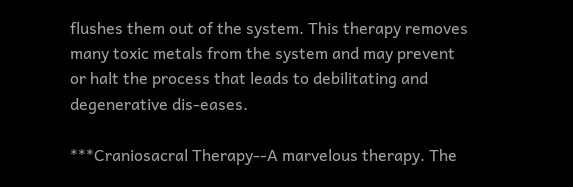flushes them out of the system. This therapy removes many toxic metals from the system and may prevent or halt the process that leads to debilitating and degenerative dis-eases.

***Craniosacral Therapy--A marvelous therapy. The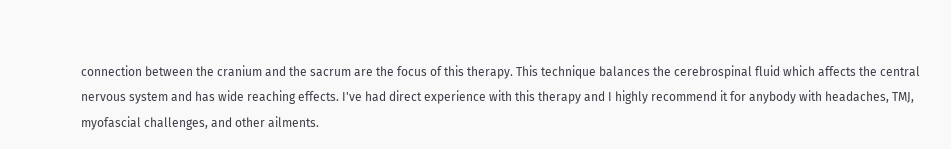connection between the cranium and the sacrum are the focus of this therapy. This technique balances the cerebrospinal fluid which affects the central nervous system and has wide reaching effects. I've had direct experience with this therapy and I highly recommend it for anybody with headaches, TMJ, myofascial challenges, and other ailments.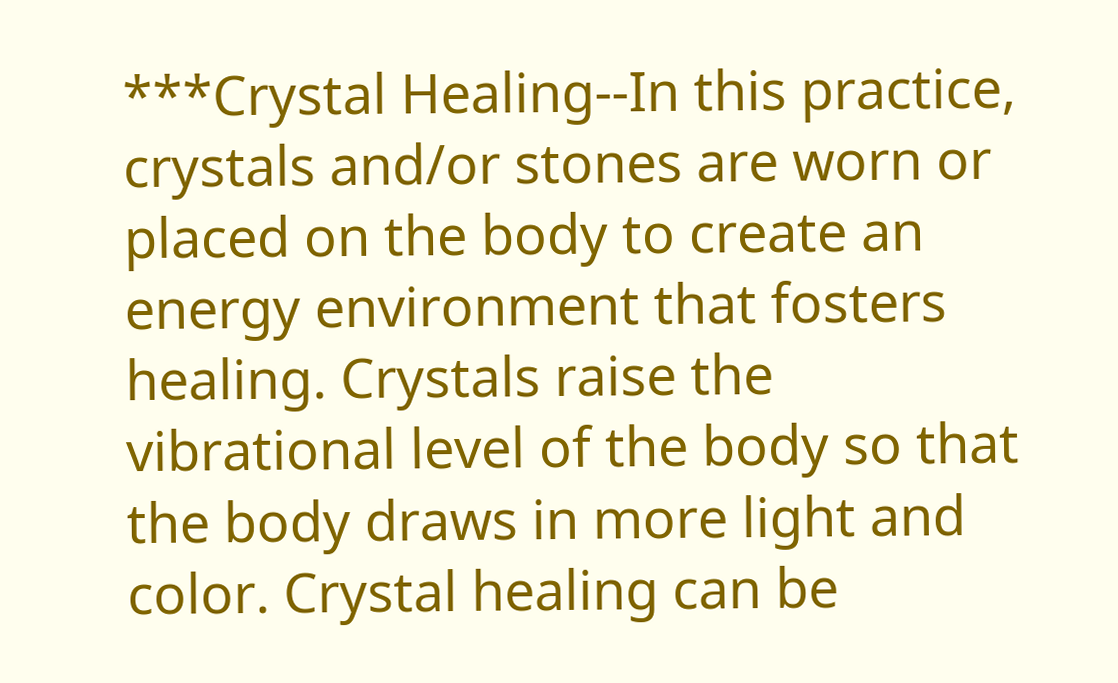***Crystal Healing--In this practice, crystals and/or stones are worn or placed on the body to create an energy environment that fosters healing. Crystals raise the vibrational level of the body so that the body draws in more light and color. Crystal healing can be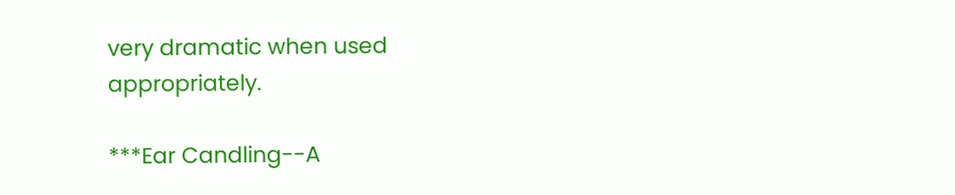very dramatic when used appropriately.

***Ear Candling--A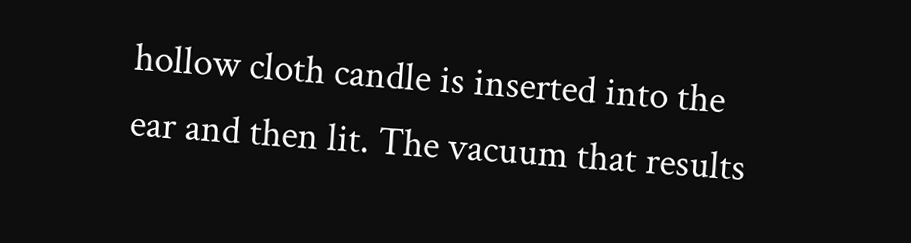hollow cloth candle is inserted into the ear and then lit. The vacuum that results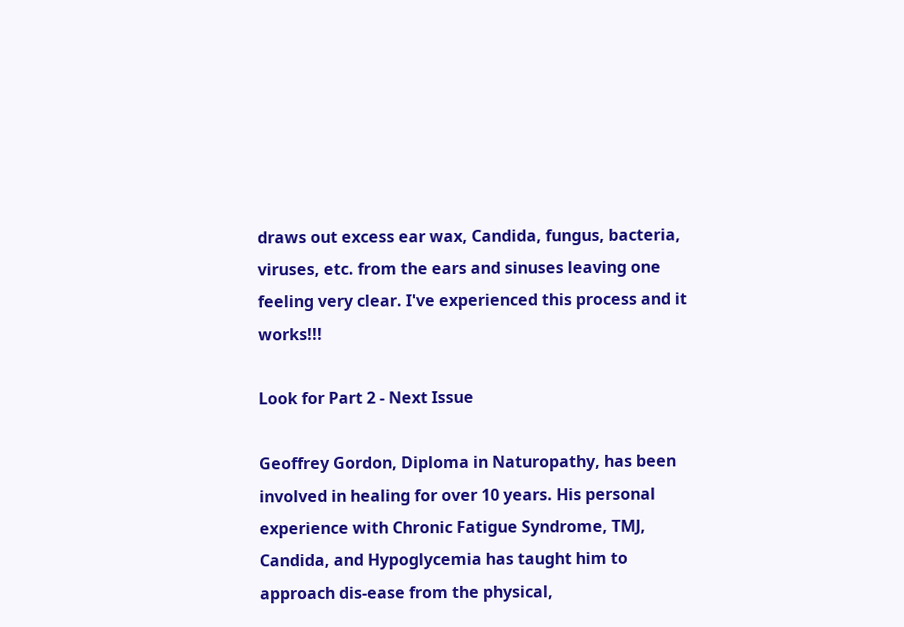draws out excess ear wax, Candida, fungus, bacteria, viruses, etc. from the ears and sinuses leaving one feeling very clear. I've experienced this process and it works!!!

Look for Part 2 - Next Issue

Geoffrey Gordon, Diploma in Naturopathy, has been involved in healing for over 10 years. His personal experience with Chronic Fatigue Syndrome, TMJ, Candida, and Hypoglycemia has taught him to approach dis-ease from the physical,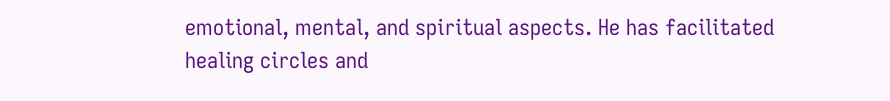emotional, mental, and spiritual aspects. He has facilitated healing circles and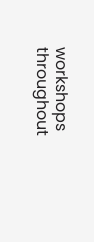workshops throughout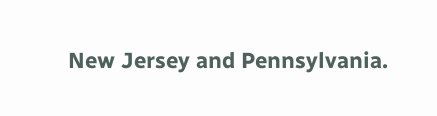New Jersey and Pennsylvania.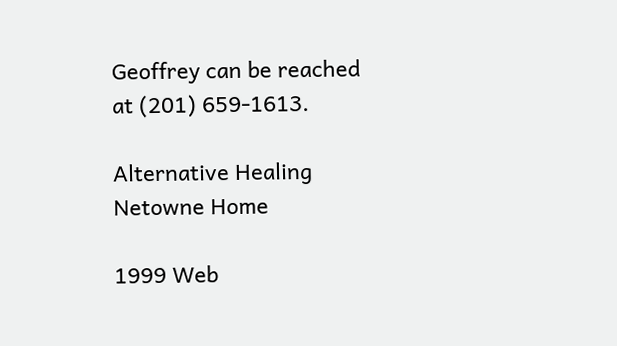Geoffrey can be reached at (201) 659-1613.

Alternative Healing Netowne Home

1999 Web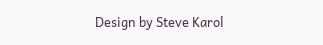Design by Steve Karol